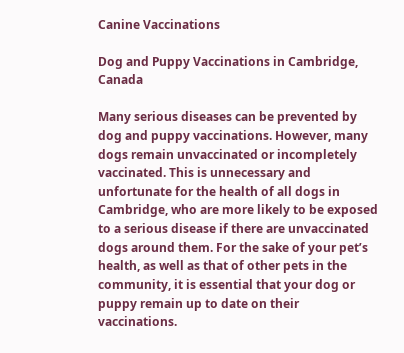Canine Vaccinations

Dog and Puppy Vaccinations in Cambridge, Canada

Many serious diseases can be prevented by dog and puppy vaccinations. However, many dogs remain unvaccinated or incompletely vaccinated. This is unnecessary and unfortunate for the health of all dogs in Cambridge, who are more likely to be exposed to a serious disease if there are unvaccinated dogs around them. For the sake of your pet’s health, as well as that of other pets in the community, it is essential that your dog or puppy remain up to date on their vaccinations.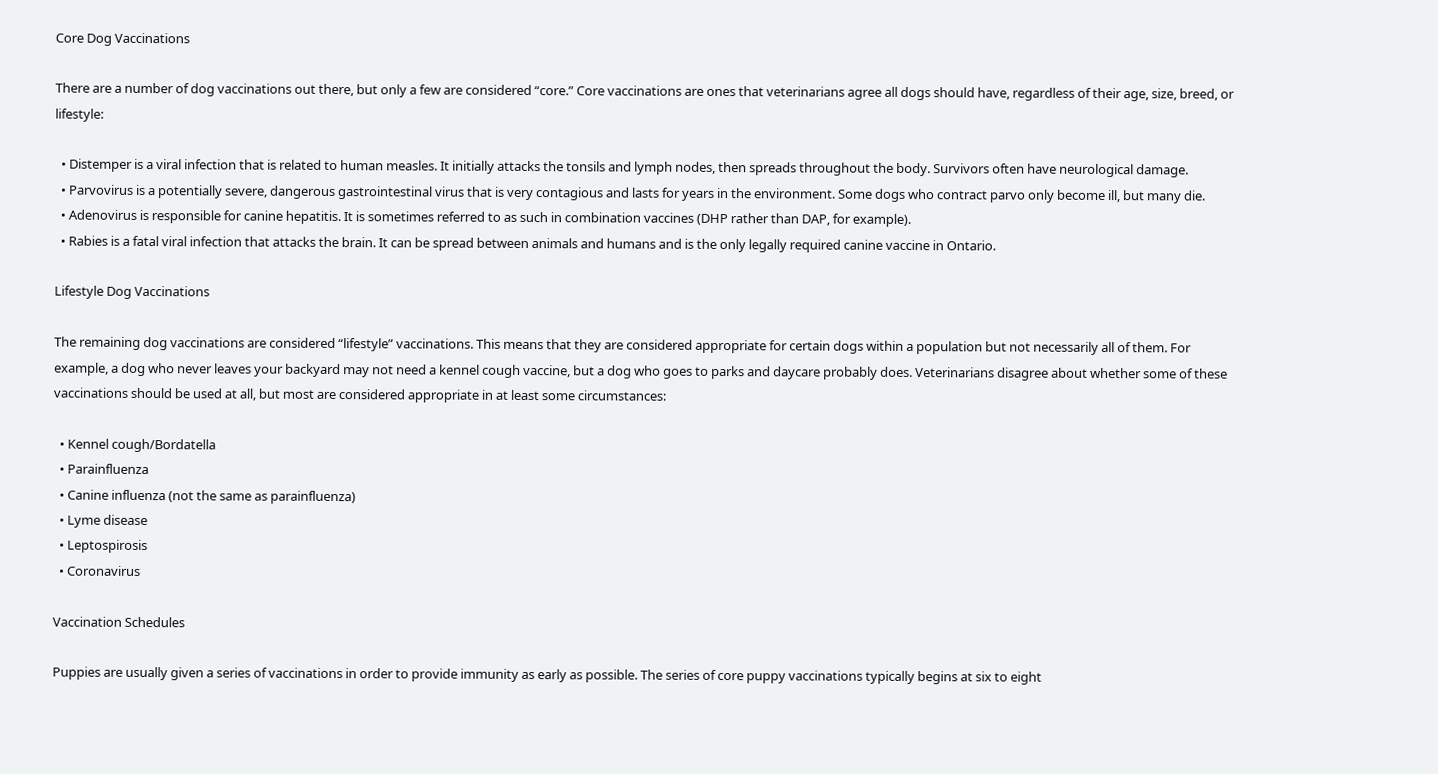Core Dog Vaccinations

There are a number of dog vaccinations out there, but only a few are considered “core.” Core vaccinations are ones that veterinarians agree all dogs should have, regardless of their age, size, breed, or lifestyle:

  • Distemper is a viral infection that is related to human measles. It initially attacks the tonsils and lymph nodes, then spreads throughout the body. Survivors often have neurological damage.
  • Parvovirus is a potentially severe, dangerous gastrointestinal virus that is very contagious and lasts for years in the environment. Some dogs who contract parvo only become ill, but many die.
  • Adenovirus is responsible for canine hepatitis. It is sometimes referred to as such in combination vaccines (DHP rather than DAP, for example).
  • Rabies is a fatal viral infection that attacks the brain. It can be spread between animals and humans and is the only legally required canine vaccine in Ontario.

Lifestyle Dog Vaccinations

The remaining dog vaccinations are considered “lifestyle” vaccinations. This means that they are considered appropriate for certain dogs within a population but not necessarily all of them. For example, a dog who never leaves your backyard may not need a kennel cough vaccine, but a dog who goes to parks and daycare probably does. Veterinarians disagree about whether some of these vaccinations should be used at all, but most are considered appropriate in at least some circumstances:

  • Kennel cough/Bordatella
  • Parainfluenza
  • Canine influenza (not the same as parainfluenza)
  • Lyme disease
  • Leptospirosis
  • Coronavirus

Vaccination Schedules

Puppies are usually given a series of vaccinations in order to provide immunity as early as possible. The series of core puppy vaccinations typically begins at six to eight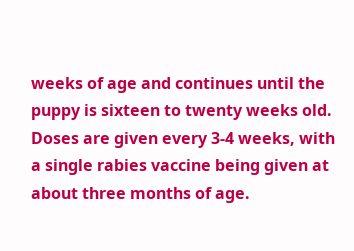weeks of age and continues until the puppy is sixteen to twenty weeks old. Doses are given every 3-4 weeks, with a single rabies vaccine being given at about three months of age.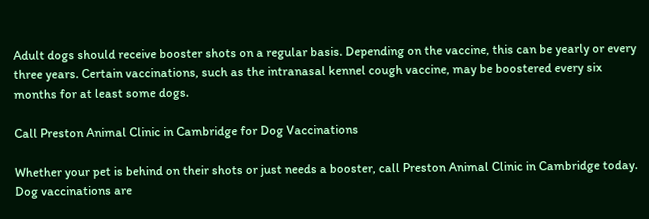Adult dogs should receive booster shots on a regular basis. Depending on the vaccine, this can be yearly or every three years. Certain vaccinations, such as the intranasal kennel cough vaccine, may be boostered every six months for at least some dogs.

Call Preston Animal Clinic in Cambridge for Dog Vaccinations

Whether your pet is behind on their shots or just needs a booster, call Preston Animal Clinic in Cambridge today. Dog vaccinations are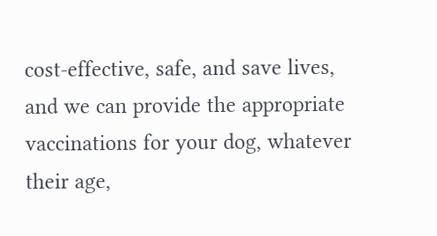cost-effective, safe, and save lives, and we can provide the appropriate vaccinations for your dog, whatever their age,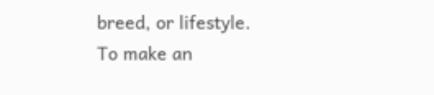breed, or lifestyle. To make an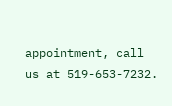appointment, call us at 519-653-7232.